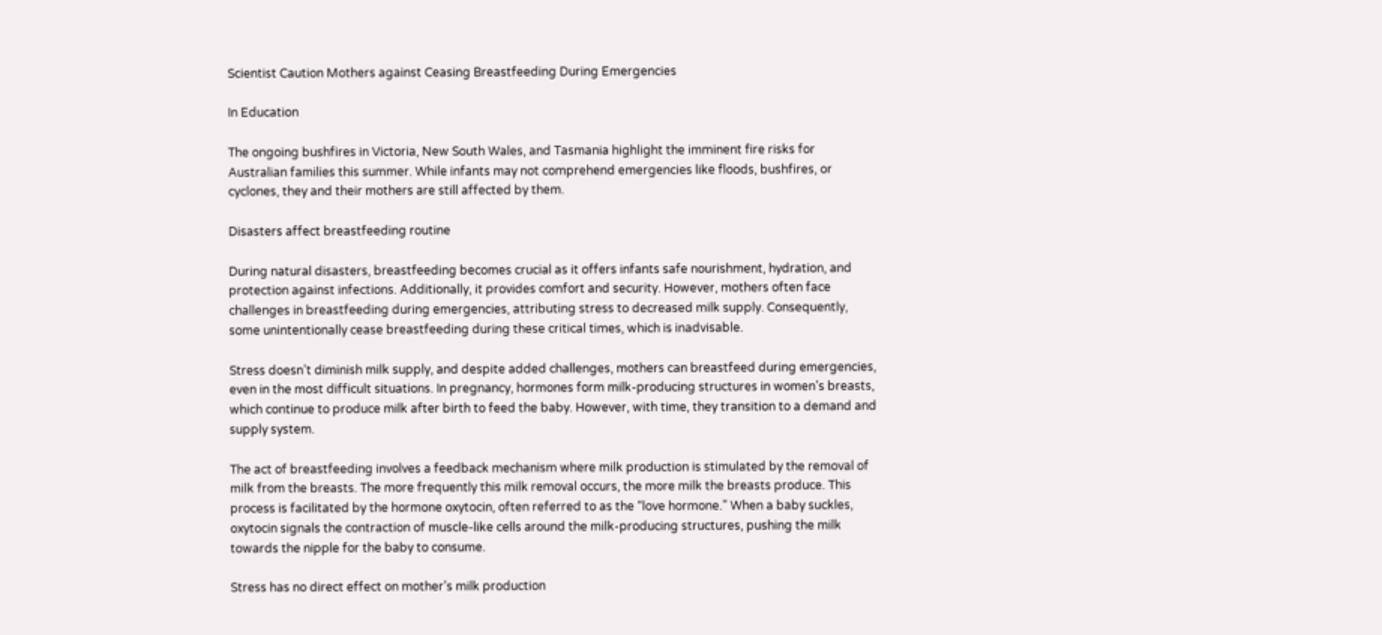Scientist Caution Mothers against Ceasing Breastfeeding During Emergencies

In Education

The ongoing bushfires in Victoria, New South Wales, and Tasmania highlight the imminent fire risks for Australian families this summer. While infants may not comprehend emergencies like floods, bushfires, or cyclones, they and their mothers are still affected by them.

Disasters affect breastfeeding routine

During natural disasters, breastfeeding becomes crucial as it offers infants safe nourishment, hydration, and protection against infections. Additionally, it provides comfort and security. However, mothers often face challenges in breastfeeding during emergencies, attributing stress to decreased milk supply. Consequently, some unintentionally cease breastfeeding during these critical times, which is inadvisable.

Stress doesn’t diminish milk supply, and despite added challenges, mothers can breastfeed during emergencies, even in the most difficult situations. In pregnancy, hormones form milk-producing structures in women’s breasts, which continue to produce milk after birth to feed the baby. However, with time, they transition to a demand and supply system.

The act of breastfeeding involves a feedback mechanism where milk production is stimulated by the removal of milk from the breasts. The more frequently this milk removal occurs, the more milk the breasts produce. This process is facilitated by the hormone oxytocin, often referred to as the “love hormone.” When a baby suckles, oxytocin signals the contraction of muscle-like cells around the milk-producing structures, pushing the milk towards the nipple for the baby to consume.

Stress has no direct effect on mother’s milk production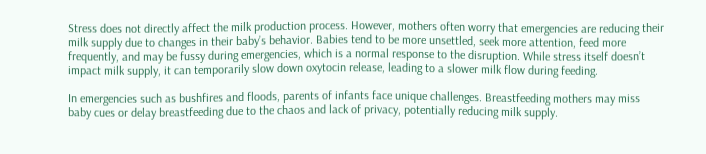Stress does not directly affect the milk production process. However, mothers often worry that emergencies are reducing their milk supply due to changes in their baby’s behavior. Babies tend to be more unsettled, seek more attention, feed more frequently, and may be fussy during emergencies, which is a normal response to the disruption. While stress itself doesn’t impact milk supply, it can temporarily slow down oxytocin release, leading to a slower milk flow during feeding.

In emergencies such as bushfires and floods, parents of infants face unique challenges. Breastfeeding mothers may miss baby cues or delay breastfeeding due to the chaos and lack of privacy, potentially reducing milk supply.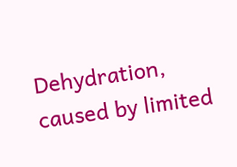Dehydration, caused by limited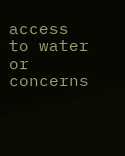access to water or concerns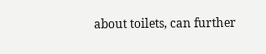about toilets, can further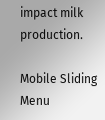impact milk production.

Mobile Sliding Menu